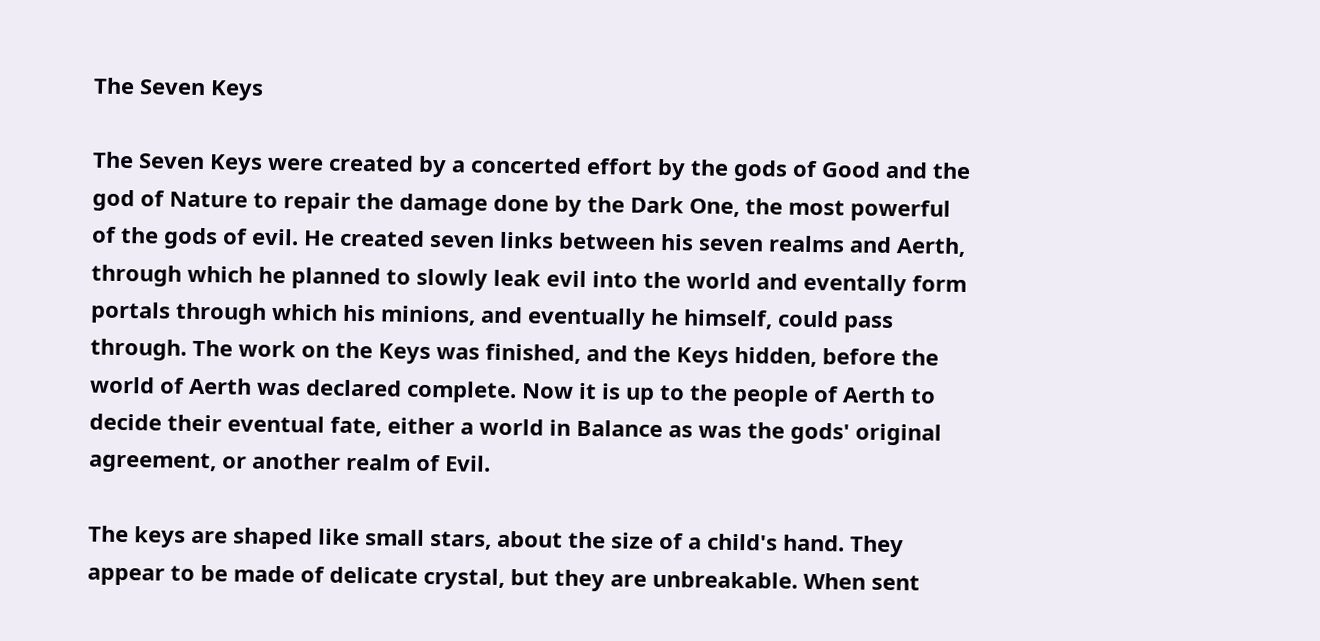The Seven Keys

The Seven Keys were created by a concerted effort by the gods of Good and the god of Nature to repair the damage done by the Dark One, the most powerful of the gods of evil. He created seven links between his seven realms and Aerth, through which he planned to slowly leak evil into the world and eventally form portals through which his minions, and eventually he himself, could pass through. The work on the Keys was finished, and the Keys hidden, before the world of Aerth was declared complete. Now it is up to the people of Aerth to decide their eventual fate, either a world in Balance as was the gods' original agreement, or another realm of Evil.

The keys are shaped like small stars, about the size of a child's hand. They appear to be made of delicate crystal, but they are unbreakable. When sent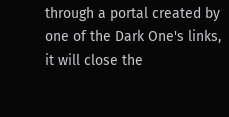through a portal created by one of the Dark One's links, it will close the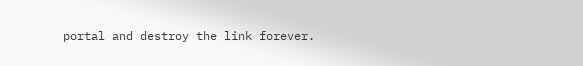portal and destroy the link forever.